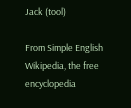Jack (tool)

From Simple English Wikipedia, the free encyclopedia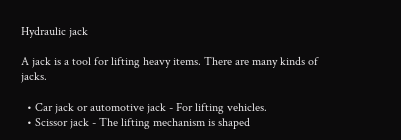Hydraulic jack

A jack is a tool for lifting heavy items. There are many kinds of jacks.

  • Car jack or automotive jack - For lifting vehicles.
  • Scissor jack - The lifting mechanism is shaped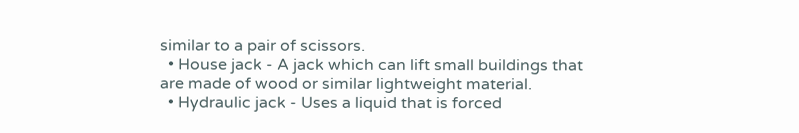similar to a pair of scissors.
  • House jack - A jack which can lift small buildings that are made of wood or similar lightweight material.
  • Hydraulic jack - Uses a liquid that is forced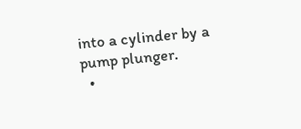into a cylinder by a pump plunger.
  •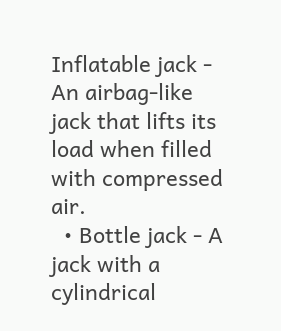Inflatable jack - An airbag-like jack that lifts its load when filled with compressed air.
  • Bottle jack - A jack with a cylindrical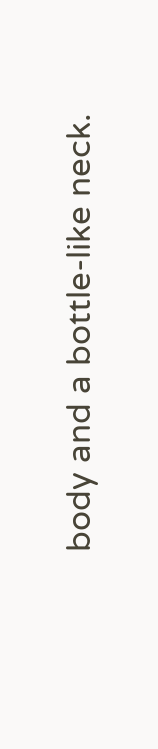body and a bottle-like neck.